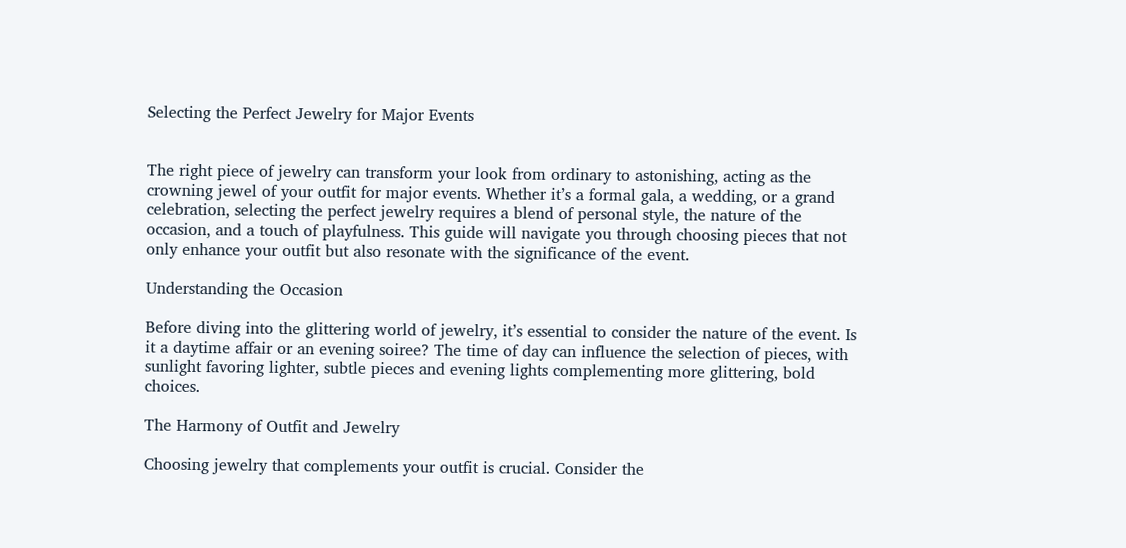Selecting the Perfect Jewelry for Major Events


The right piece of jewelry can transform your look from ordinary to astonishing, acting as the crowning jewel of your outfit for major events. Whether it’s a formal gala, a wedding, or a grand celebration, selecting the perfect jewelry requires a blend of personal style, the nature of the occasion, and a touch of playfulness. This guide will navigate you through choosing pieces that not only enhance your outfit but also resonate with the significance of the event.

Understanding the Occasion

Before diving into the glittering world of jewelry, it’s essential to consider the nature of the event. Is it a daytime affair or an evening soiree? The time of day can influence the selection of pieces, with sunlight favoring lighter, subtle pieces and evening lights complementing more glittering, bold choices.

The Harmony of Outfit and Jewelry

Choosing jewelry that complements your outfit is crucial. Consider the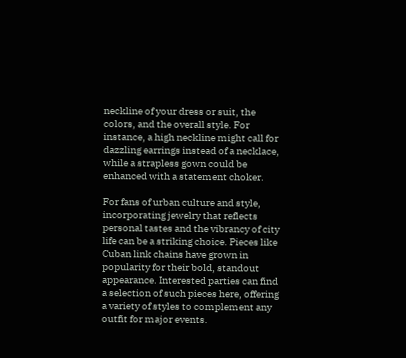neckline of your dress or suit, the colors, and the overall style. For instance, a high neckline might call for dazzling earrings instead of a necklace, while a strapless gown could be enhanced with a statement choker.

For fans of urban culture and style, incorporating jewelry that reflects personal tastes and the vibrancy of city life can be a striking choice. Pieces like Cuban link chains have grown in popularity for their bold, standout appearance. Interested parties can find a selection of such pieces here, offering a variety of styles to complement any outfit for major events.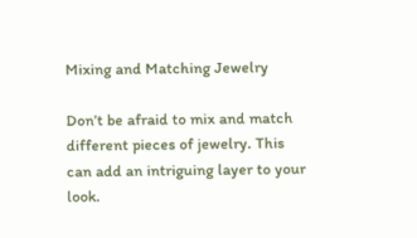Mixing and Matching Jewelry

Don’t be afraid to mix and match different pieces of jewelry. This can add an intriguing layer to your look.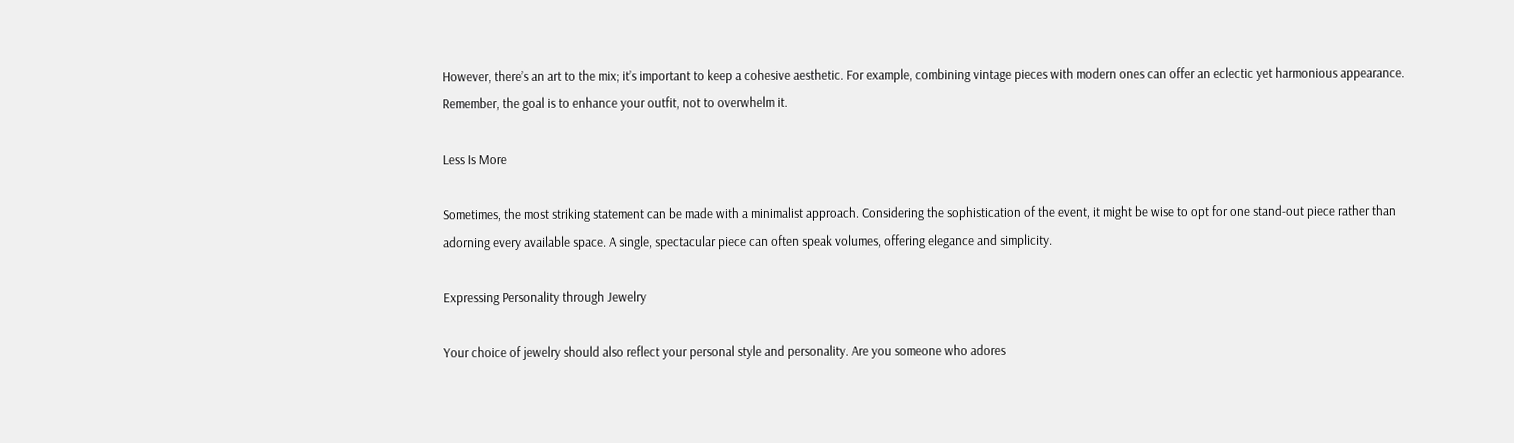However, there’s an art to the mix; it’s important to keep a cohesive aesthetic. For example, combining vintage pieces with modern ones can offer an eclectic yet harmonious appearance. Remember, the goal is to enhance your outfit, not to overwhelm it.

Less Is More

Sometimes, the most striking statement can be made with a minimalist approach. Considering the sophistication of the event, it might be wise to opt for one stand-out piece rather than adorning every available space. A single, spectacular piece can often speak volumes, offering elegance and simplicity.

Expressing Personality through Jewelry

Your choice of jewelry should also reflect your personal style and personality. Are you someone who adores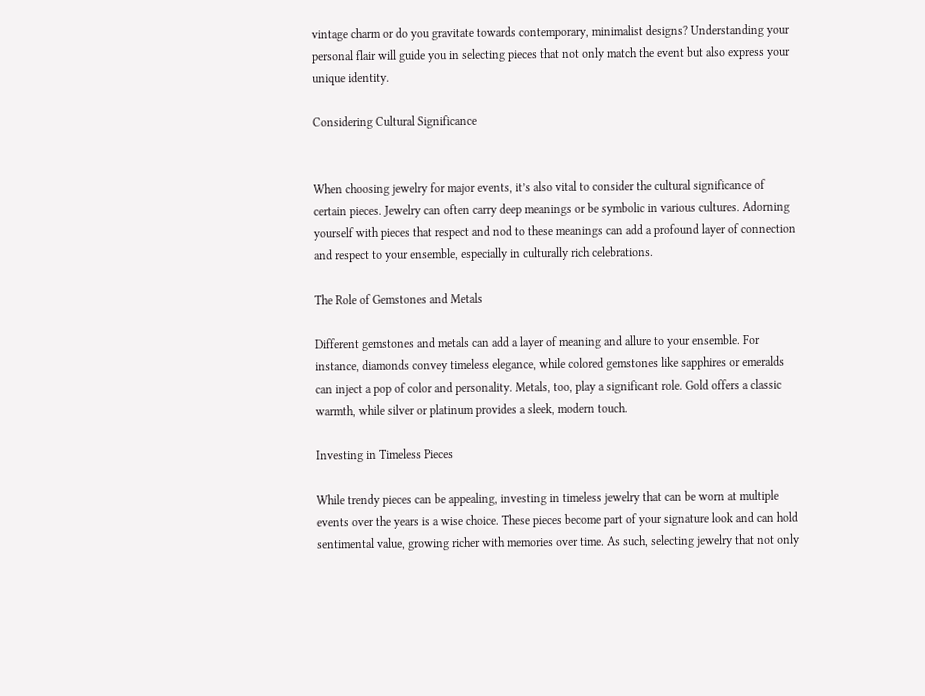vintage charm or do you gravitate towards contemporary, minimalist designs? Understanding your personal flair will guide you in selecting pieces that not only match the event but also express your unique identity.

Considering Cultural Significance


When choosing jewelry for major events, it’s also vital to consider the cultural significance of certain pieces. Jewelry can often carry deep meanings or be symbolic in various cultures. Adorning yourself with pieces that respect and nod to these meanings can add a profound layer of connection and respect to your ensemble, especially in culturally rich celebrations.

The Role of Gemstones and Metals

Different gemstones and metals can add a layer of meaning and allure to your ensemble. For instance, diamonds convey timeless elegance, while colored gemstones like sapphires or emeralds can inject a pop of color and personality. Metals, too, play a significant role. Gold offers a classic warmth, while silver or platinum provides a sleek, modern touch.

Investing in Timeless Pieces

While trendy pieces can be appealing, investing in timeless jewelry that can be worn at multiple events over the years is a wise choice. These pieces become part of your signature look and can hold sentimental value, growing richer with memories over time. As such, selecting jewelry that not only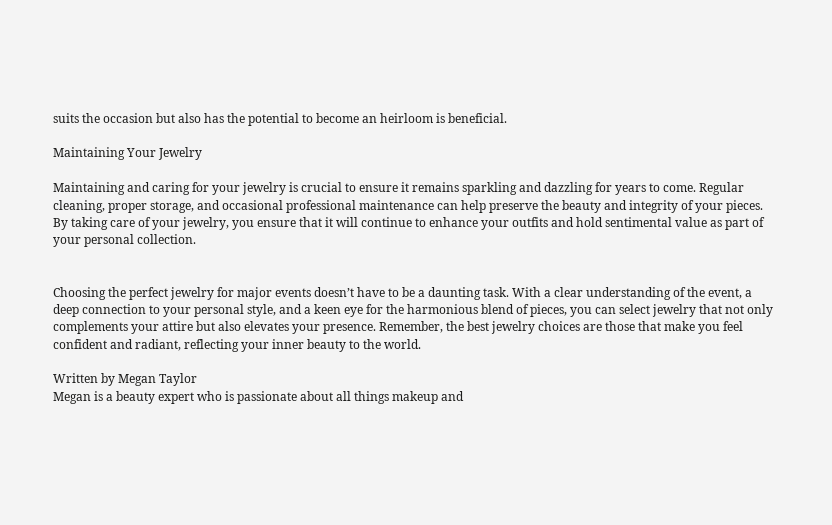suits the occasion but also has the potential to become an heirloom is beneficial.

Maintaining Your Jewelry

Maintaining and caring for your jewelry is crucial to ensure it remains sparkling and dazzling for years to come. Regular cleaning, proper storage, and occasional professional maintenance can help preserve the beauty and integrity of your pieces. By taking care of your jewelry, you ensure that it will continue to enhance your outfits and hold sentimental value as part of your personal collection.


Choosing the perfect jewelry for major events doesn’t have to be a daunting task. With a clear understanding of the event, a deep connection to your personal style, and a keen eye for the harmonious blend of pieces, you can select jewelry that not only complements your attire but also elevates your presence. Remember, the best jewelry choices are those that make you feel confident and radiant, reflecting your inner beauty to the world.

Written by Megan Taylor
Megan is a beauty expert who is passionate about all things makeup and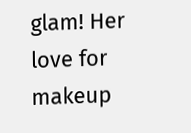glam! Her love for makeup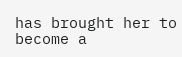has brought her to become a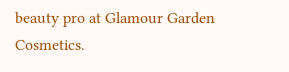beauty pro at Glamour Garden Cosmetics.